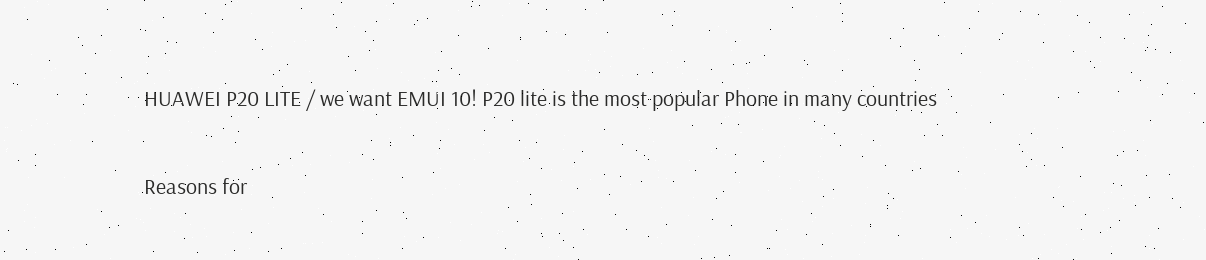HUAWEI P20 LITE / we want EMUI 10! P20 lite is the most popular Phone in many countries

Reasons for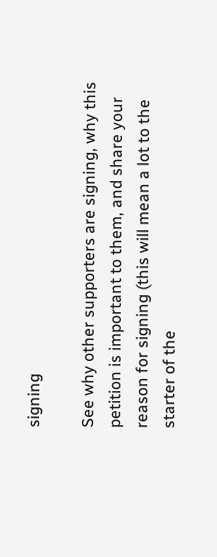signing

See why other supporters are signing, why this petition is important to them, and share your reason for signing (this will mean a lot to the starter of the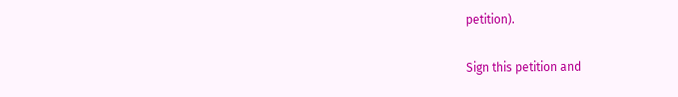petition).

Sign this petition and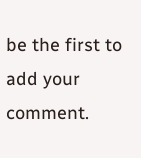be the first to add your comment.